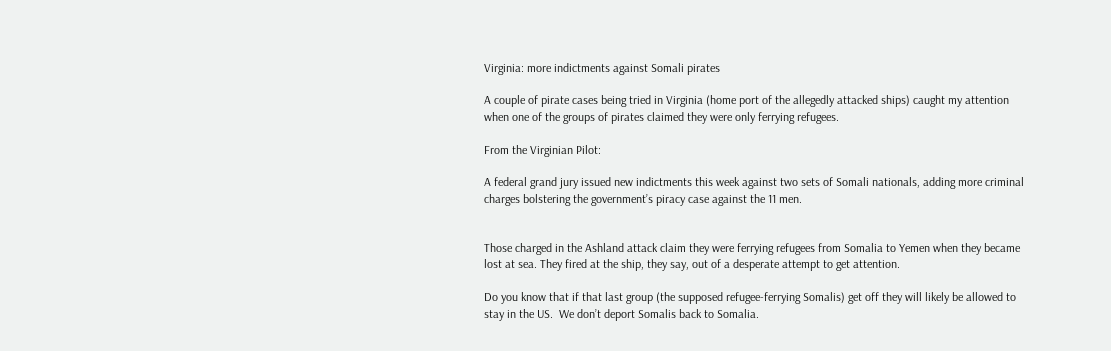Virginia: more indictments against Somali pirates

A couple of pirate cases being tried in Virginia (home port of the allegedly attacked ships) caught my attention when one of the groups of pirates claimed they were only ferrying refugees.

From the Virginian Pilot:

A federal grand jury issued new indictments this week against two sets of Somali nationals, adding more criminal charges bolstering the government’s piracy case against the 11 men.


Those charged in the Ashland attack claim they were ferrying refugees from Somalia to Yemen when they became lost at sea. They fired at the ship, they say, out of a desperate attempt to get attention.

Do you know that if that last group (the supposed refugee-ferrying Somalis) get off they will likely be allowed to stay in the US.  We don’t deport Somalis back to Somalia.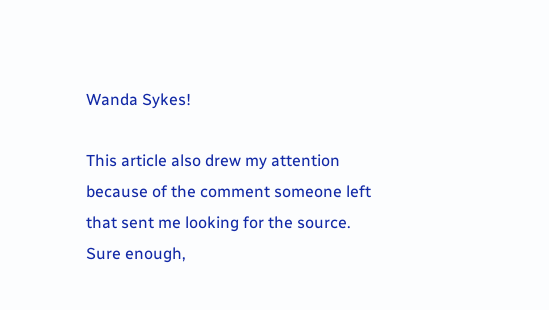Wanda Sykes!

This article also drew my attention because of the comment someone left that sent me looking for the source.  Sure enough,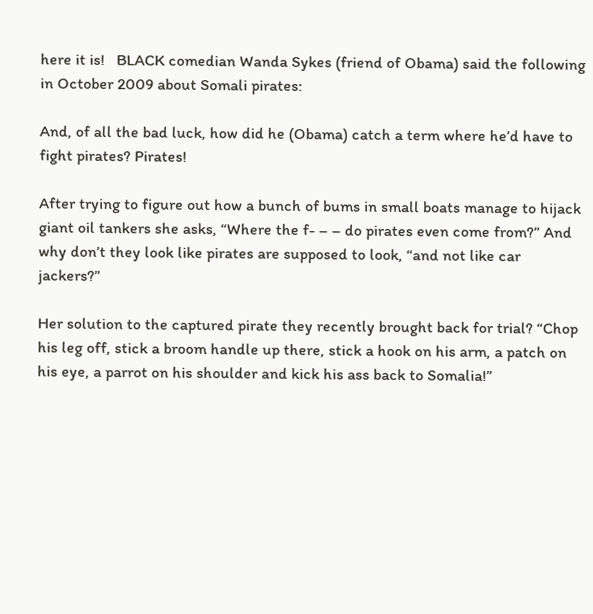here it is!   BLACK comedian Wanda Sykes (friend of Obama) said the following in October 2009 about Somali pirates:

And, of all the bad luck, how did he (Obama) catch a term where he’d have to fight pirates? Pirates!

After trying to figure out how a bunch of bums in small boats manage to hijack giant oil tankers she asks, “Where the f- – – do pirates even come from?” And why don’t they look like pirates are supposed to look, “and not like car jackers?”

Her solution to the captured pirate they recently brought back for trial? “Chop his leg off, stick a broom handle up there, stick a hook on his arm, a patch on his eye, a parrot on his shoulder and kick his ass back to Somalia!”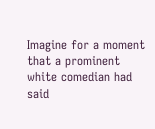Imagine for a moment that a prominent white comedian had said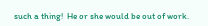such a thing!  He or she would be out of work.